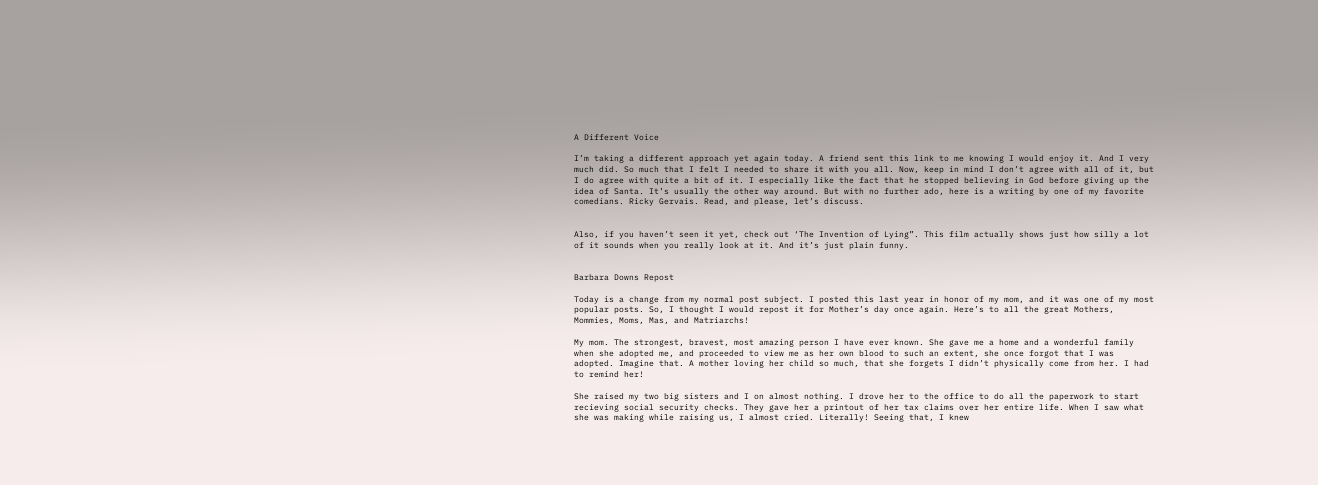A Different Voice

I’m taking a different approach yet again today. A friend sent this link to me knowing I would enjoy it. And I very much did. So much that I felt I needed to share it with you all. Now, keep in mind I don’t agree with all of it, but I do agree with quite a bit of it. I especially like the fact that he stopped believing in God before giving up the idea of Santa. It’s usually the other way around. But with no further ado, here is a writing by one of my favorite comedians. Ricky Gervais. Read, and please, let’s discuss.


Also, if you haven’t seen it yet, check out ‘The Invention of Lying”. This film actually shows just how silly a lot of it sounds when you really look at it. And it’s just plain funny.


Barbara Downs Repost

Today is a change from my normal post subject. I posted this last year in honor of my mom, and it was one of my most popular posts. So, I thought I would repost it for Mother’s day once again. Here’s to all the great Mothers, Mommies, Moms, Mas, and Matriarchs!

My mom. The strongest, bravest, most amazing person I have ever known. She gave me a home and a wonderful family when she adopted me, and proceeded to view me as her own blood to such an extent, she once forgot that I was adopted. Imagine that. A mother loving her child so much, that she forgets I didn’t physically come from her. I had to remind her!

She raised my two big sisters and I on almost nothing. I drove her to the office to do all the paperwork to start recieving social security checks. They gave her a printout of her tax claims over her entire life. When I saw what she was making while raising us, I almost cried. Literally! Seeing that, I knew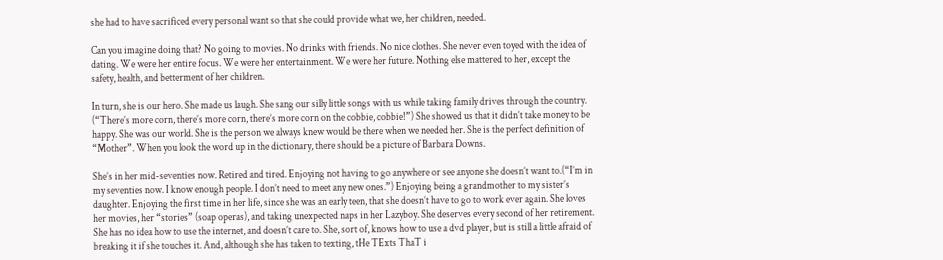she had to have sacrificed every personal want so that she could provide what we, her children, needed.

Can you imagine doing that? No going to movies. No drinks with friends. No nice clothes. She never even toyed with the idea of dating. We were her entire focus. We were her entertainment. We were her future. Nothing else mattered to her, except the safety, health, and betterment of her children.

In turn, she is our hero. She made us laugh. She sang our silly little songs with us while taking family drives through the country. (“There’s more corn, there’s more corn, there’s more corn on the cobbie, cobbie!”) She showed us that it didn’t take money to be happy. She was our world. She is the person we always knew would be there when we needed her. She is the perfect definition of  “Mother”. When you look the word up in the dictionary, there should be a picture of Barbara Downs.

She’s in her mid-seventies now. Retired and tired. Enjoying not having to go anywhere or see anyone she doesn’t want to.(“I’m in my seventies now. I know enough people. I don’t need to meet any new ones.”) Enjoying being a grandmother to my sister’s daughter. Enjoying the first time in her life, since she was an early teen, that she doesn’t have to go to work ever again. She loves her movies, her “stories” (soap operas), and taking unexpected naps in her Lazyboy. She deserves every second of her retirement. She has no idea how to use the internet, and doesn’t care to. She, sort of, knows how to use a dvd player, but is still a little afraid of breaking it if she touches it. And, although she has taken to texting, tHe TExts ThaT i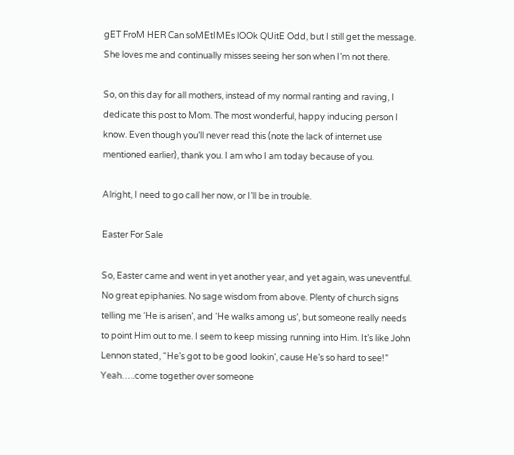gET FroM HER Can soMEtIMEs lOOk QUitE Odd, but I still get the message. She loves me and continually misses seeing her son when I’m not there.

So, on this day for all mothers, instead of my normal ranting and raving, I dedicate this post to Mom. The most wonderful, happy inducing person I know. Even though you’ll never read this (note the lack of internet use mentioned earlier), thank you. I am who I am today because of you.

Alright, I need to go call her now, or I’ll be in trouble.

Easter For Sale

So, Easter came and went in yet another year, and yet again, was uneventful. No great epiphanies. No sage wisdom from above. Plenty of church signs telling me ‘He is arisen’, and ‘He walks among us’, but someone really needs to point Him out to me. I seem to keep missing running into Him. It’s like John Lennon stated, “He’s got to be good lookin’, cause He’s so hard to see!” Yeah…..come together over someone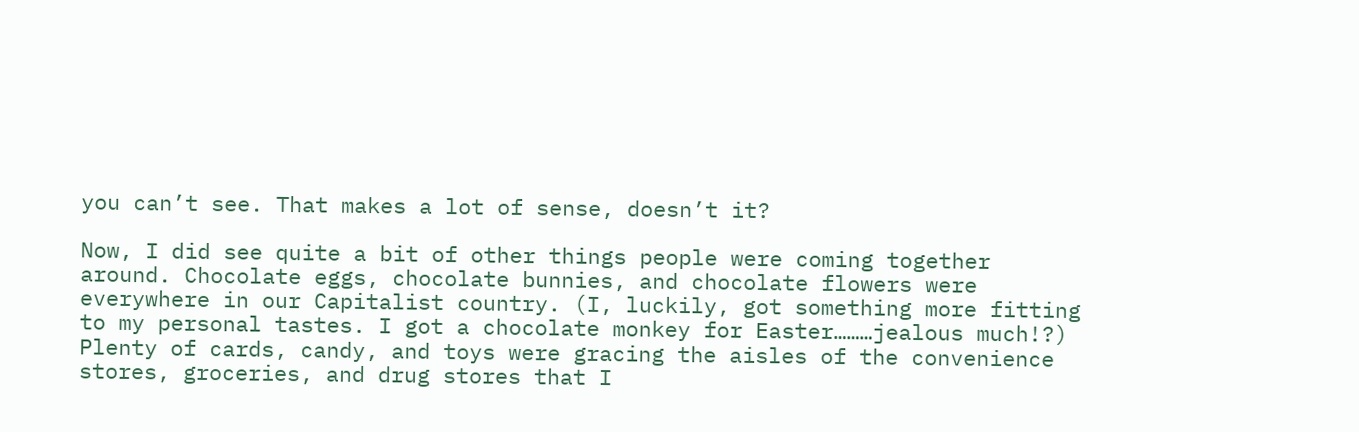you can’t see. That makes a lot of sense, doesn’t it?

Now, I did see quite a bit of other things people were coming together around. Chocolate eggs, chocolate bunnies, and chocolate flowers were everywhere in our Capitalist country. (I, luckily, got something more fitting to my personal tastes. I got a chocolate monkey for Easter………jealous much!?) Plenty of cards, candy, and toys were gracing the aisles of the convenience stores, groceries, and drug stores that I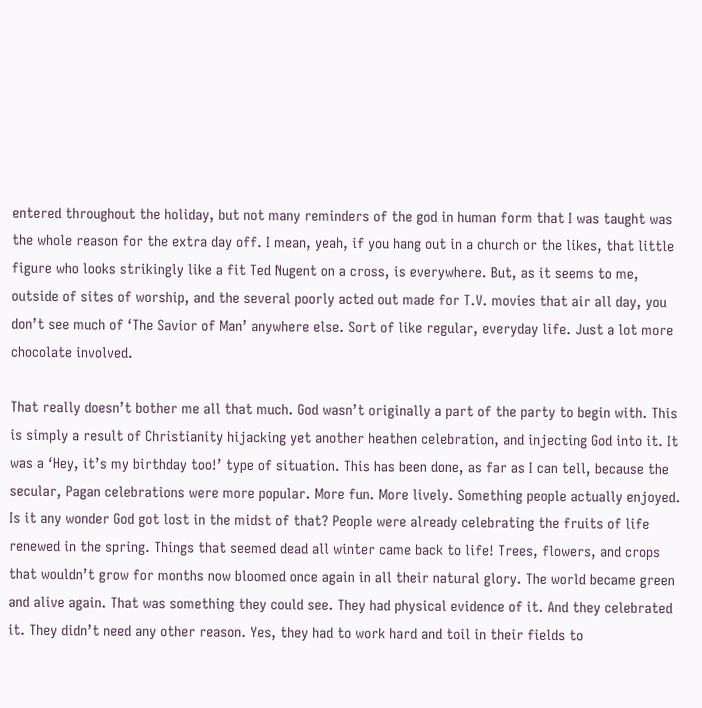entered throughout the holiday, but not many reminders of the god in human form that I was taught was the whole reason for the extra day off. I mean, yeah, if you hang out in a church or the likes, that little figure who looks strikingly like a fit Ted Nugent on a cross, is everywhere. But, as it seems to me, outside of sites of worship, and the several poorly acted out made for T.V. movies that air all day, you don’t see much of ‘The Savior of Man’ anywhere else. Sort of like regular, everyday life. Just a lot more chocolate involved.

That really doesn’t bother me all that much. God wasn’t originally a part of the party to begin with. This is simply a result of Christianity hijacking yet another heathen celebration, and injecting God into it. It was a ‘Hey, it’s my birthday too!’ type of situation. This has been done, as far as I can tell, because the secular, Pagan celebrations were more popular. More fun. More lively. Something people actually enjoyed. Is it any wonder God got lost in the midst of that? People were already celebrating the fruits of life renewed in the spring. Things that seemed dead all winter came back to life! Trees, flowers, and crops that wouldn’t grow for months now bloomed once again in all their natural glory. The world became green and alive again. That was something they could see. They had physical evidence of it. And they celebrated it. They didn’t need any other reason. Yes, they had to work hard and toil in their fields to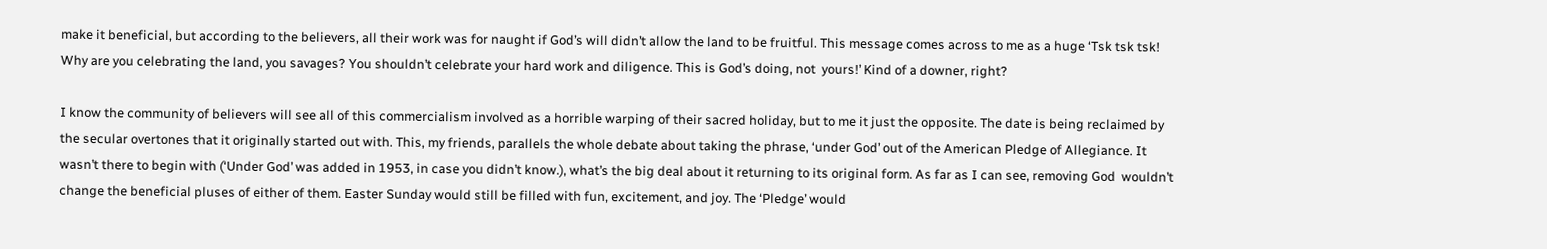make it beneficial, but according to the believers, all their work was for naught if God’s will didn’t allow the land to be fruitful. This message comes across to me as a huge ‘Tsk tsk tsk! Why are you celebrating the land, you savages? You shouldn’t celebrate your hard work and diligence. This is God’s doing, not  yours!’ Kind of a downer, right?

I know the community of believers will see all of this commercialism involved as a horrible warping of their sacred holiday, but to me it just the opposite. The date is being reclaimed by the secular overtones that it originally started out with. This, my friends, parallels the whole debate about taking the phrase, ‘under God’ out of the American Pledge of Allegiance. It wasn’t there to begin with (‘Under God’ was added in 1953, in case you didn’t know.), what’s the big deal about it returning to its original form. As far as I can see, removing God  wouldn’t change the beneficial pluses of either of them. Easter Sunday would still be filled with fun, excitement, and joy. The ‘Pledge’ would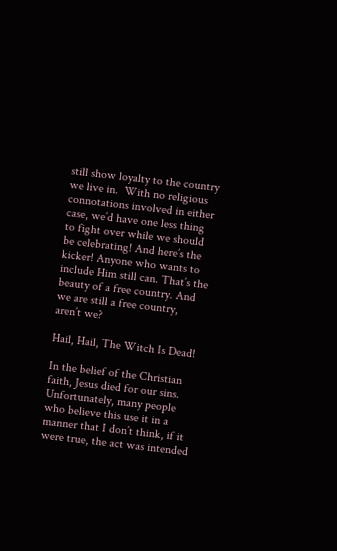still show loyalty to the country we live in.  With no religious connotations involved in either case, we’d have one less thing to fight over while we should be celebrating! And here’s the kicker! Anyone who wants to include Him still can. That’s the beauty of a free country. And we are still a free country, aren’t we?

Hail, Hail, The Witch Is Dead!

In the belief of the Christian faith, Jesus died for our sins. Unfortunately, many people who believe this use it in a manner that I don’t think, if it were true, the act was intended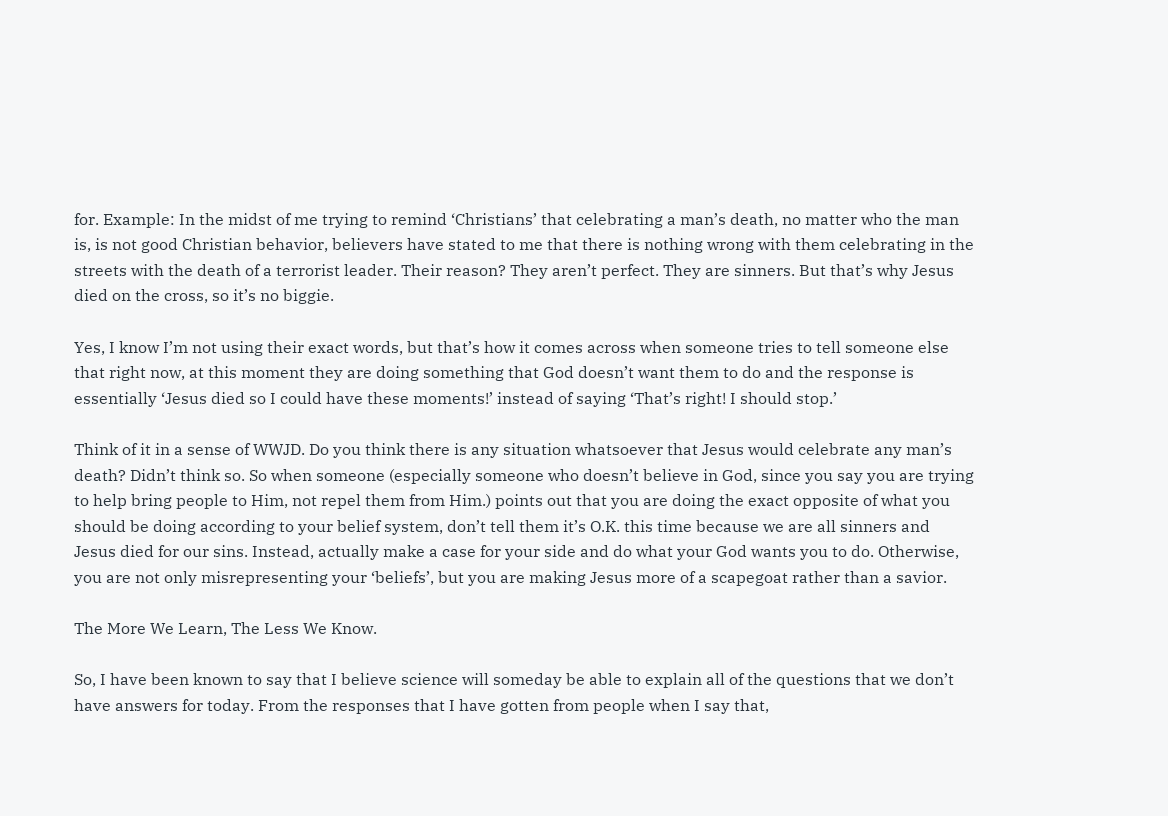for. Example: In the midst of me trying to remind ‘Christians’ that celebrating a man’s death, no matter who the man is, is not good Christian behavior, believers have stated to me that there is nothing wrong with them celebrating in the streets with the death of a terrorist leader. Their reason? They aren’t perfect. They are sinners. But that’s why Jesus died on the cross, so it’s no biggie.

Yes, I know I’m not using their exact words, but that’s how it comes across when someone tries to tell someone else that right now, at this moment they are doing something that God doesn’t want them to do and the response is essentially ‘Jesus died so I could have these moments!’ instead of saying ‘That’s right! I should stop.’

Think of it in a sense of WWJD. Do you think there is any situation whatsoever that Jesus would celebrate any man’s death? Didn’t think so. So when someone (especially someone who doesn’t believe in God, since you say you are trying to help bring people to Him, not repel them from Him.) points out that you are doing the exact opposite of what you should be doing according to your belief system, don’t tell them it’s O.K. this time because we are all sinners and Jesus died for our sins. Instead, actually make a case for your side and do what your God wants you to do. Otherwise, you are not only misrepresenting your ‘beliefs’, but you are making Jesus more of a scapegoat rather than a savior.

The More We Learn, The Less We Know.

So, I have been known to say that I believe science will someday be able to explain all of the questions that we don’t have answers for today. From the responses that I have gotten from people when I say that,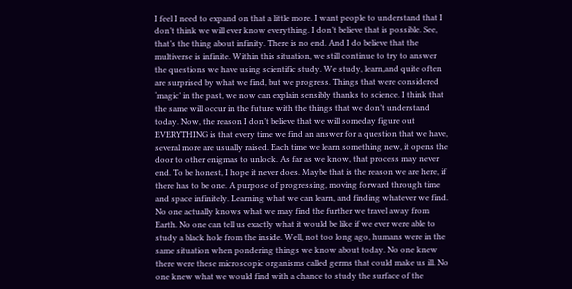I feel I need to expand on that a little more. I want people to understand that I don’t think we will ever know everything. I don’t believe that is possible. See, that’s the thing about infinity. There is no end. And I do believe that the multiverse is infinite. Within this situation, we still continue to try to answer the questions we have using scientific study. We study, learn,and quite often are surprised by what we find, but we progress. Things that were considered ‘magic’ in the past, we now can explain sensibly thanks to science. I think that the same will occur in the future with the things that we don’t understand today. Now, the reason I don’t believe that we will someday figure out EVERYTHING is that every time we find an answer for a question that we have, several more are usually raised. Each time we learn something new, it opens the door to other enigmas to unlock. As far as we know, that process may never end. To be honest, I hope it never does. Maybe that is the reason we are here, if there has to be one. A purpose of progressing, moving forward through time and space infinitely. Learning what we can learn, and finding whatever we find. No one actually knows what we may find the further we travel away from Earth. No one can tell us exactly what it would be like if we ever were able to study a black hole from the inside. Well, not too long ago, humans were in the same situation when pondering things we know about today. No one knew there were these microscopic organisms called germs that could make us ill. No one knew what we would find with a chance to study the surface of the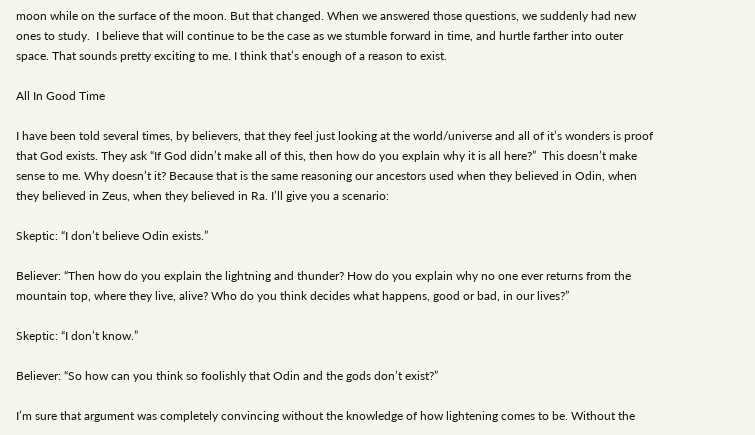moon while on the surface of the moon. But that changed. When we answered those questions, we suddenly had new ones to study.  I believe that will continue to be the case as we stumble forward in time, and hurtle farther into outer space. That sounds pretty exciting to me. I think that’s enough of a reason to exist.

All In Good Time

I have been told several times, by believers, that they feel just looking at the world/universe and all of it’s wonders is proof that God exists. They ask “If God didn’t make all of this, then how do you explain why it is all here?”  This doesn’t make sense to me. Why doesn’t it? Because that is the same reasoning our ancestors used when they believed in Odin, when they believed in Zeus, when they believed in Ra. I’ll give you a scenario:

Skeptic: “I don’t believe Odin exists.”

Believer: “Then how do you explain the lightning and thunder? How do you explain why no one ever returns from the mountain top, where they live, alive? Who do you think decides what happens, good or bad, in our lives?”

Skeptic: “I don’t know.”

Believer: “So how can you think so foolishly that Odin and the gods don’t exist?”

I’m sure that argument was completely convincing without the knowledge of how lightening comes to be. Without the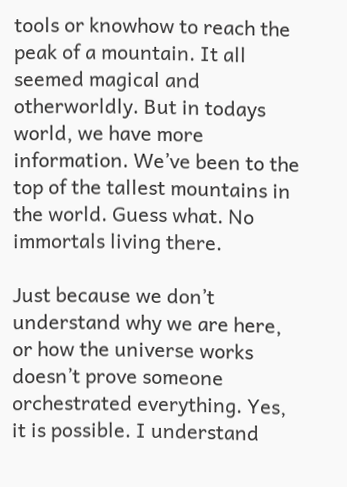tools or knowhow to reach the peak of a mountain. It all seemed magical and otherworldly. But in todays world, we have more information. We’ve been to the top of the tallest mountains in the world. Guess what. No immortals living there.

Just because we don’t understand why we are here, or how the universe works doesn’t prove someone orchestrated everything. Yes, it is possible. I understand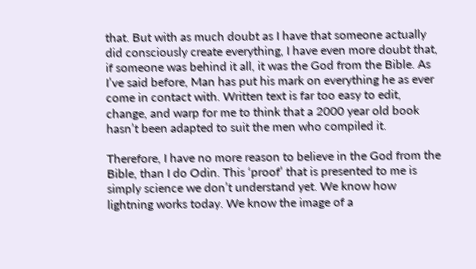that. But with as much doubt as I have that someone actually did consciously create everything, I have even more doubt that, if someone was behind it all, it was the God from the Bible. As I’ve said before, Man has put his mark on everything he as ever come in contact with. Written text is far too easy to edit, change, and warp for me to think that a 2000 year old book hasn’t been adapted to suit the men who compiled it.

Therefore, I have no more reason to believe in the God from the Bible, than I do Odin. This ‘proof’ that is presented to me is simply science we don’t understand yet. We know how lightning works today. We know the image of a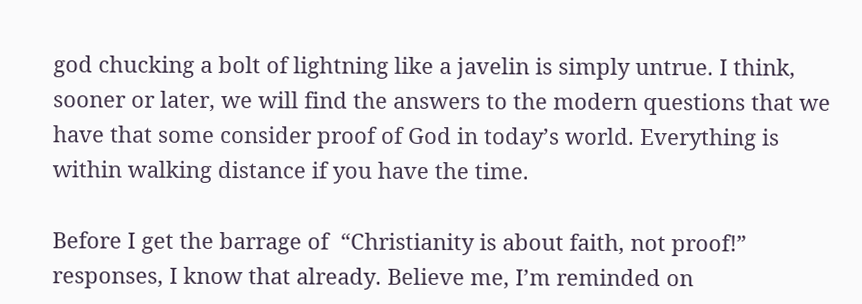god chucking a bolt of lightning like a javelin is simply untrue. I think, sooner or later, we will find the answers to the modern questions that we have that some consider proof of God in today’s world. Everything is within walking distance if you have the time.

Before I get the barrage of  “Christianity is about faith, not proof!” responses, I know that already. Believe me, I’m reminded on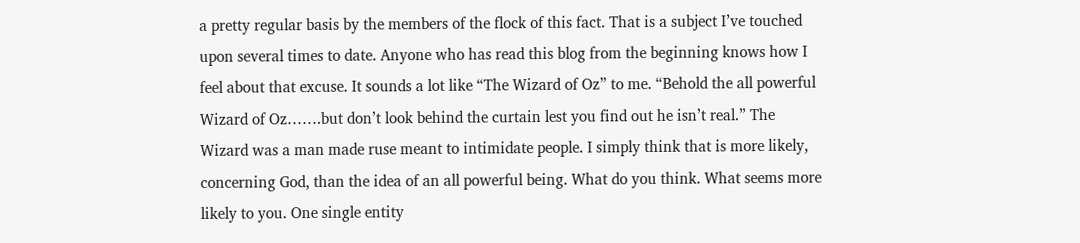a pretty regular basis by the members of the flock of this fact. That is a subject I’ve touched upon several times to date. Anyone who has read this blog from the beginning knows how I feel about that excuse. It sounds a lot like “The Wizard of Oz” to me. “Behold the all powerful Wizard of Oz…….but don’t look behind the curtain lest you find out he isn’t real.” The Wizard was a man made ruse meant to intimidate people. I simply think that is more likely, concerning God, than the idea of an all powerful being. What do you think. What seems more likely to you. One single entity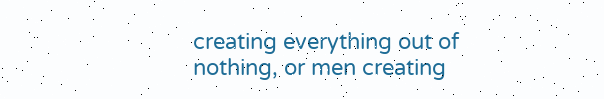creating everything out of nothing, or men creating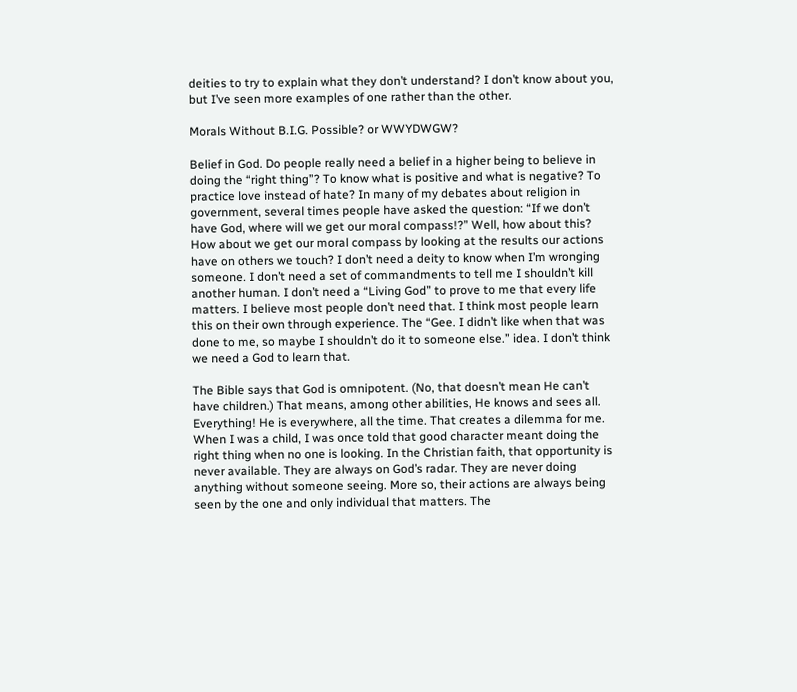deities to try to explain what they don’t understand? I don’t know about you, but I’ve seen more examples of one rather than the other.

Morals Without B.I.G. Possible? or WWYDWGW?

Belief in God. Do people really need a belief in a higher being to believe in doing the “right thing”? To know what is positive and what is negative? To practice love instead of hate? In many of my debates about religion in government, several times people have asked the question: “If we don’t have God, where will we get our moral compass!?” Well, how about this? How about we get our moral compass by looking at the results our actions have on others we touch? I don’t need a deity to know when I’m wronging someone. I don’t need a set of commandments to tell me I shouldn’t kill another human. I don’t need a “Living God” to prove to me that every life matters. I believe most people don’t need that. I think most people learn this on their own through experience. The “Gee. I didn’t like when that was done to me, so maybe I shouldn’t do it to someone else.” idea. I don’t think we need a God to learn that.

The Bible says that God is omnipotent. (No, that doesn’t mean He can’t have children.) That means, among other abilities, He knows and sees all. Everything! He is everywhere, all the time. That creates a dilemma for me. When I was a child, I was once told that good character meant doing the right thing when no one is looking. In the Christian faith, that opportunity is never available. They are always on God’s radar. They are never doing anything without someone seeing. More so, their actions are always being seen by the one and only individual that matters. The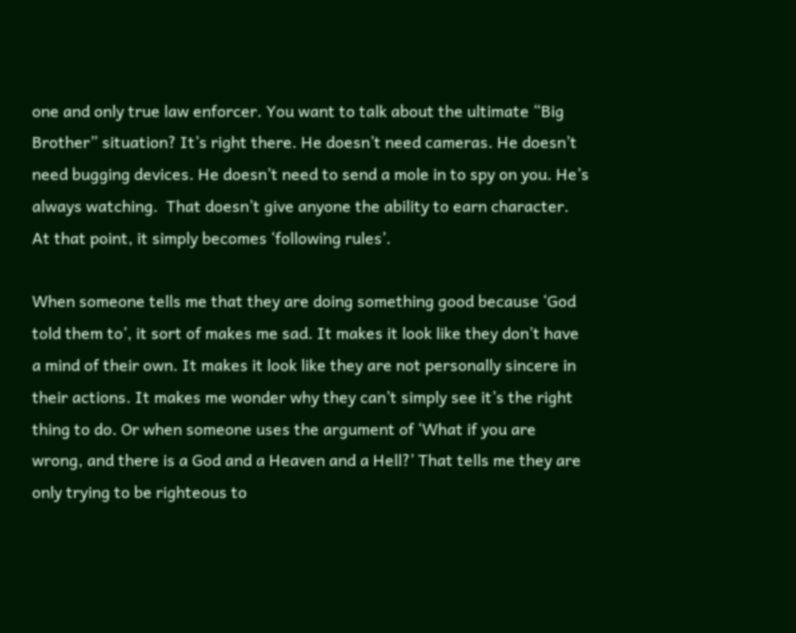one and only true law enforcer. You want to talk about the ultimate “Big Brother” situation? It’s right there. He doesn’t need cameras. He doesn’t need bugging devices. He doesn’t need to send a mole in to spy on you. He’s always watching.  That doesn’t give anyone the ability to earn character. At that point, it simply becomes ‘following rules’.

When someone tells me that they are doing something good because ‘God told them to’, it sort of makes me sad. It makes it look like they don’t have a mind of their own. It makes it look like they are not personally sincere in their actions. It makes me wonder why they can’t simply see it’s the right thing to do. Or when someone uses the argument of ‘What if you are wrong, and there is a God and a Heaven and a Hell?’ That tells me they are only trying to be righteous to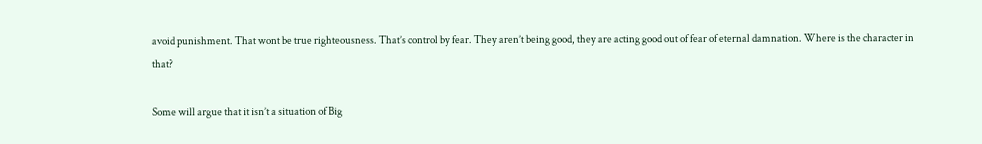avoid punishment. That wont be true righteousness. That’s control by fear. They aren’t being good, they are acting good out of fear of eternal damnation. Where is the character in that?

Some will argue that it isn’t a situation of Big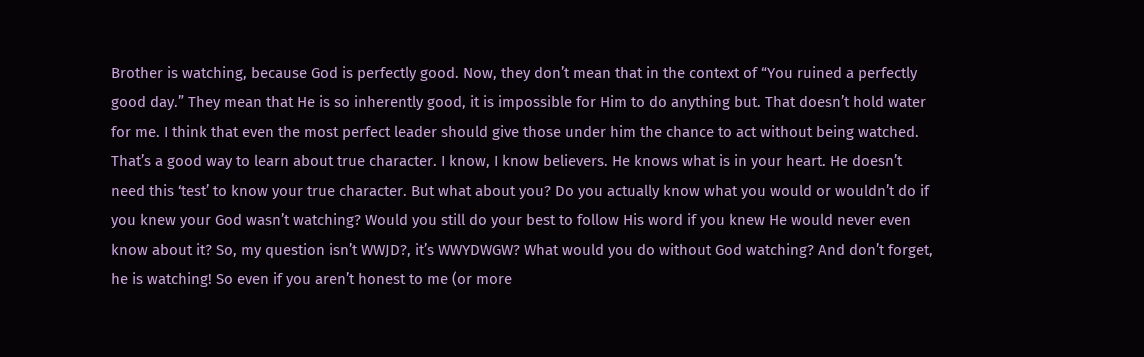Brother is watching, because God is perfectly good. Now, they don’t mean that in the context of “You ruined a perfectly good day.” They mean that He is so inherently good, it is impossible for Him to do anything but. That doesn’t hold water for me. I think that even the most perfect leader should give those under him the chance to act without being watched. That’s a good way to learn about true character. I know, I know believers. He knows what is in your heart. He doesn’t need this ‘test’ to know your true character. But what about you? Do you actually know what you would or wouldn’t do if you knew your God wasn’t watching? Would you still do your best to follow His word if you knew He would never even know about it? So, my question isn’t WWJD?, it’s WWYDWGW? What would you do without God watching? And don’t forget, he is watching! So even if you aren’t honest to me (or more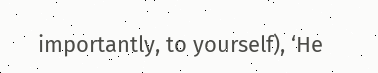importantly, to yourself), ‘He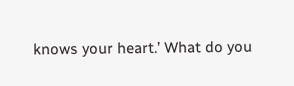knows your heart.’ What do you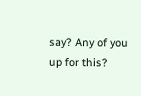say? Any of you up for this?